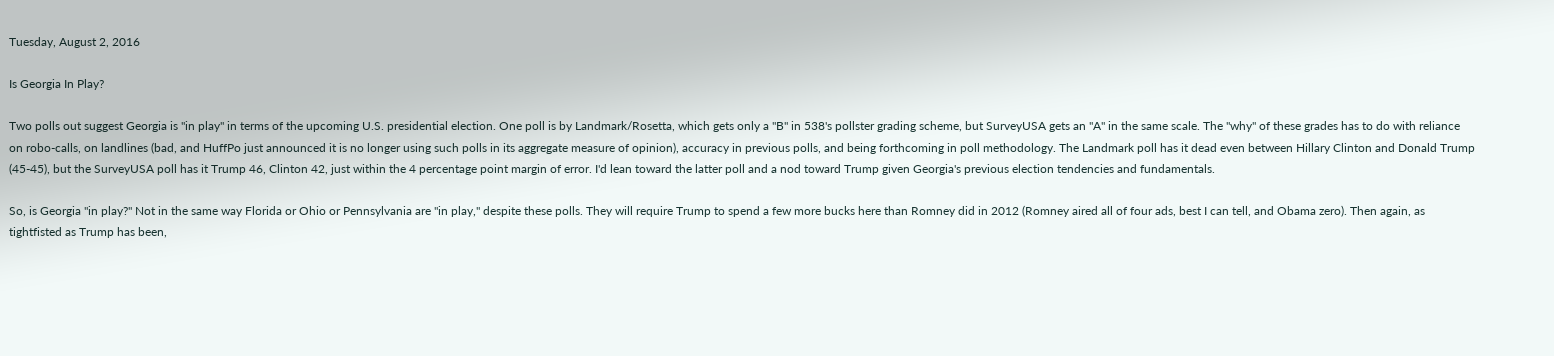Tuesday, August 2, 2016

Is Georgia In Play?

Two polls out suggest Georgia is "in play" in terms of the upcoming U.S. presidential election. One poll is by Landmark/Rosetta, which gets only a "B" in 538's pollster grading scheme, but SurveyUSA gets an "A" in the same scale. The "why" of these grades has to do with reliance on robo-calls, on landlines (bad, and HuffPo just announced it is no longer using such polls in its aggregate measure of opinion), accuracy in previous polls, and being forthcoming in poll methodology. The Landmark poll has it dead even between Hillary Clinton and Donald Trump (45-45), but the SurveyUSA poll has it Trump 46, Clinton 42, just within the 4 percentage point margin of error. I'd lean toward the latter poll and a nod toward Trump given Georgia's previous election tendencies and fundamentals.

So, is Georgia "in play?" Not in the same way Florida or Ohio or Pennsylvania are "in play," despite these polls. They will require Trump to spend a few more bucks here than Romney did in 2012 (Romney aired all of four ads, best I can tell, and Obama zero). Then again, as tightfisted as Trump has been,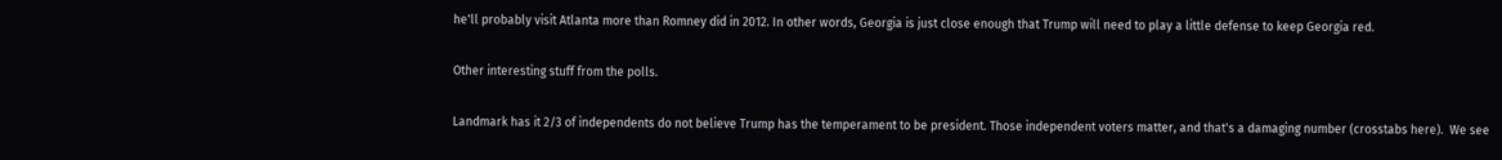he'll probably visit Atlanta more than Romney did in 2012. In other words, Georgia is just close enough that Trump will need to play a little defense to keep Georgia red.

Other interesting stuff from the polls.

Landmark has it 2/3 of independents do not believe Trump has the temperament to be president. Those independent voters matter, and that's a damaging number (crosstabs here).  We see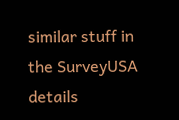similar stuff in the SurveyUSA details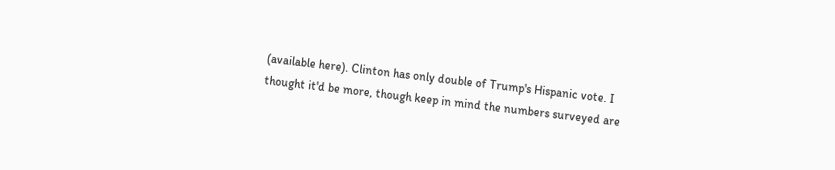(available here). Clinton has only double of Trump's Hispanic vote. I thought it'd be more, though keep in mind the numbers surveyed are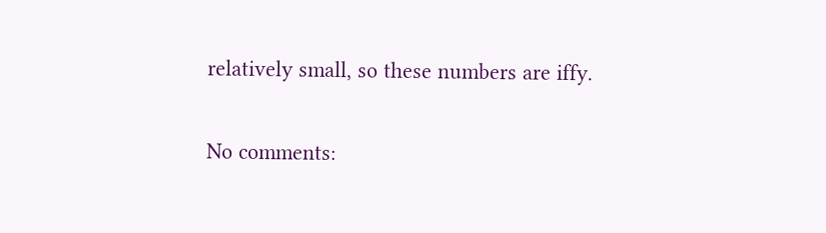relatively small, so these numbers are iffy.

No comments: